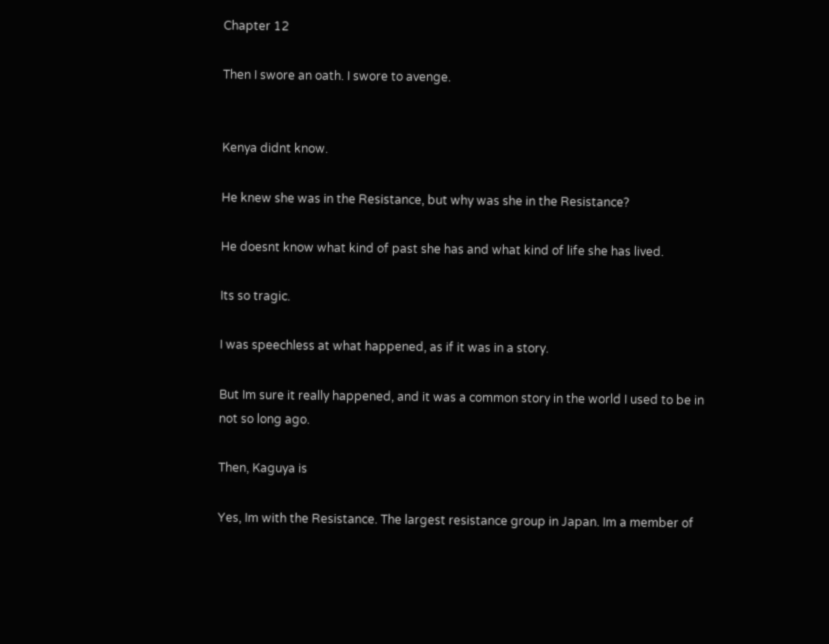Chapter 12

Then I swore an oath. I swore to avenge.


Kenya didnt know.

He knew she was in the Resistance, but why was she in the Resistance?

He doesnt know what kind of past she has and what kind of life she has lived.

Its so tragic.

I was speechless at what happened, as if it was in a story.

But Im sure it really happened, and it was a common story in the world I used to be in not so long ago.

Then, Kaguya is

Yes, Im with the Resistance. The largest resistance group in Japan. Im a member of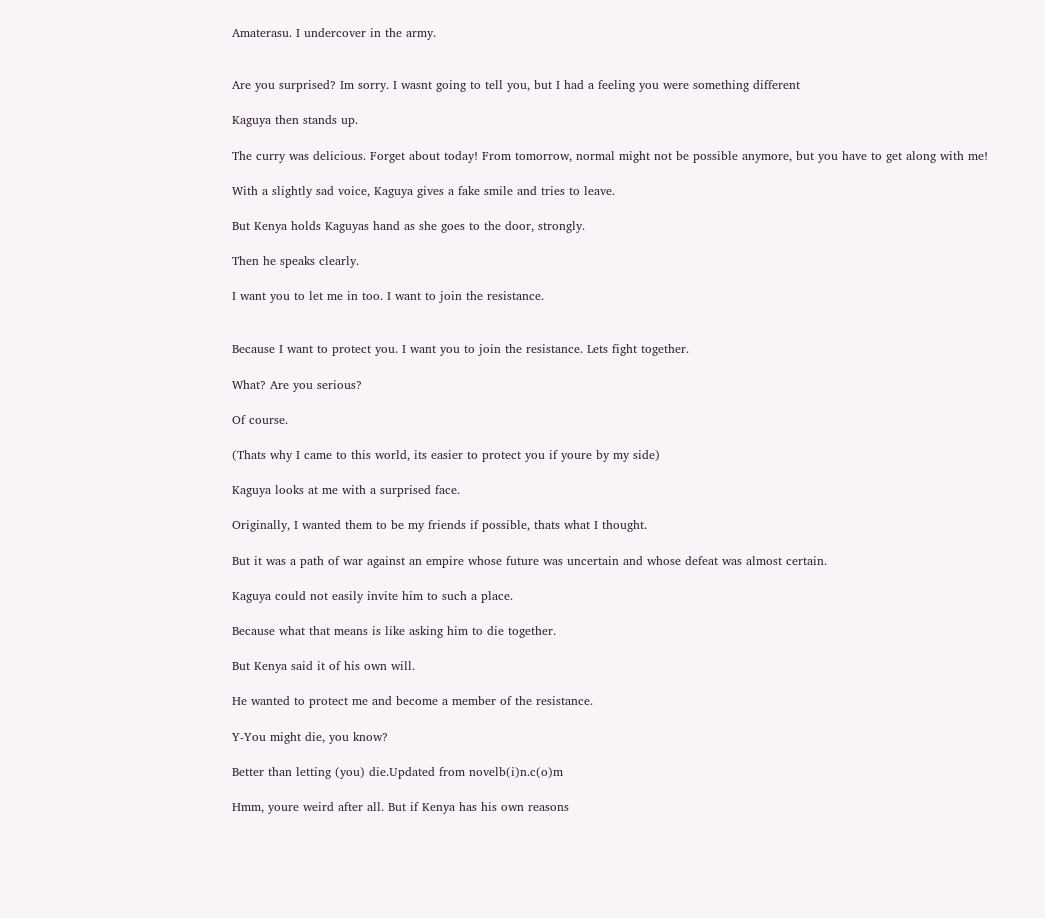Amaterasu. I undercover in the army.


Are you surprised? Im sorry. I wasnt going to tell you, but I had a feeling you were something different

Kaguya then stands up.

The curry was delicious. Forget about today! From tomorrow, normal might not be possible anymore, but you have to get along with me!

With a slightly sad voice, Kaguya gives a fake smile and tries to leave.

But Kenya holds Kaguyas hand as she goes to the door, strongly.

Then he speaks clearly.

I want you to let me in too. I want to join the resistance.


Because I want to protect you. I want you to join the resistance. Lets fight together.

What? Are you serious?

Of course.

(Thats why I came to this world, its easier to protect you if youre by my side)

Kaguya looks at me with a surprised face.

Originally, I wanted them to be my friends if possible, thats what I thought.

But it was a path of war against an empire whose future was uncertain and whose defeat was almost certain.

Kaguya could not easily invite him to such a place.

Because what that means is like asking him to die together.

But Kenya said it of his own will.

He wanted to protect me and become a member of the resistance.

Y-You might die, you know?

Better than letting (you) die.Updated from novelb(i)n.c(o)m

Hmm, youre weird after all. But if Kenya has his own reasons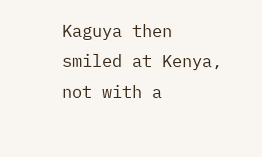Kaguya then smiled at Kenya, not with a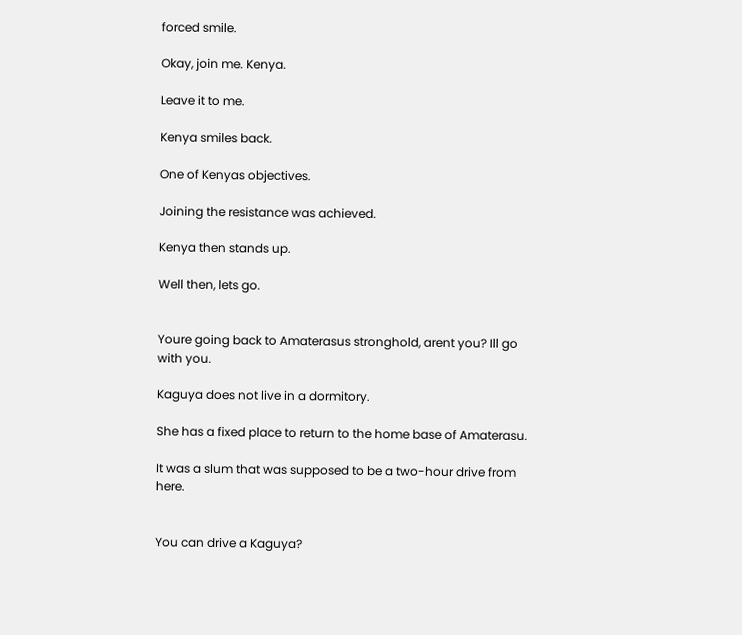forced smile.

Okay, join me. Kenya.

Leave it to me.

Kenya smiles back.

One of Kenyas objectives.

Joining the resistance was achieved.

Kenya then stands up.

Well then, lets go.


Youre going back to Amaterasus stronghold, arent you? Ill go with you.

Kaguya does not live in a dormitory.

She has a fixed place to return to the home base of Amaterasu.

It was a slum that was supposed to be a two-hour drive from here.


You can drive a Kaguya?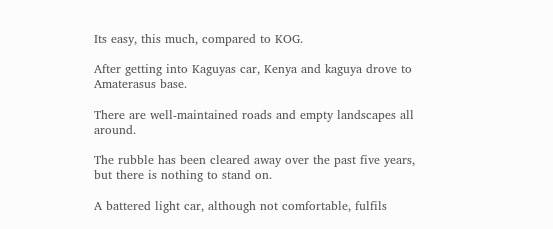Its easy, this much, compared to KOG.

After getting into Kaguyas car, Kenya and kaguya drove to Amaterasus base.

There are well-maintained roads and empty landscapes all around.

The rubble has been cleared away over the past five years, but there is nothing to stand on.

A battered light car, although not comfortable, fulfils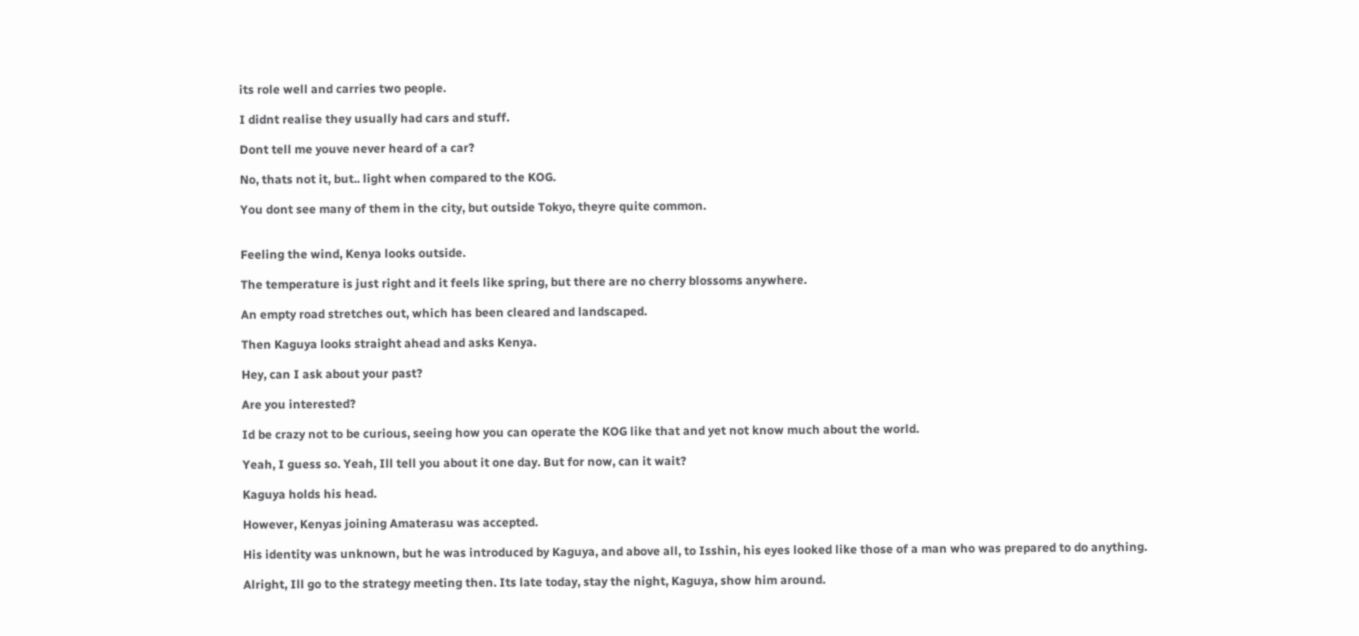its role well and carries two people.

I didnt realise they usually had cars and stuff.

Dont tell me youve never heard of a car?

No, thats not it, but.. light when compared to the KOG.

You dont see many of them in the city, but outside Tokyo, theyre quite common.


Feeling the wind, Kenya looks outside.

The temperature is just right and it feels like spring, but there are no cherry blossoms anywhere.

An empty road stretches out, which has been cleared and landscaped.

Then Kaguya looks straight ahead and asks Kenya.

Hey, can I ask about your past?

Are you interested?

Id be crazy not to be curious, seeing how you can operate the KOG like that and yet not know much about the world.

Yeah, I guess so. Yeah, Ill tell you about it one day. But for now, can it wait?

Kaguya holds his head.

However, Kenyas joining Amaterasu was accepted.

His identity was unknown, but he was introduced by Kaguya, and above all, to Isshin, his eyes looked like those of a man who was prepared to do anything.

Alright, Ill go to the strategy meeting then. Its late today, stay the night, Kaguya, show him around.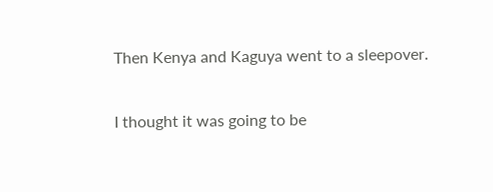Then Kenya and Kaguya went to a sleepover.

I thought it was going to be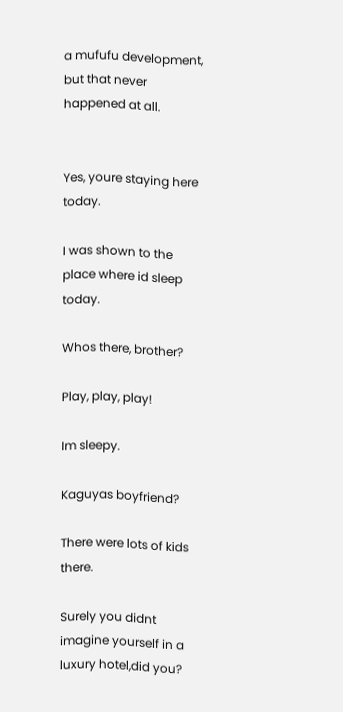a mufufu development, but that never happened at all.


Yes, youre staying here today.

I was shown to the place where id sleep today.

Whos there, brother?

Play, play, play!

Im sleepy.

Kaguyas boyfriend?

There were lots of kids there.

Surely you didnt imagine yourself in a luxury hotel,did you?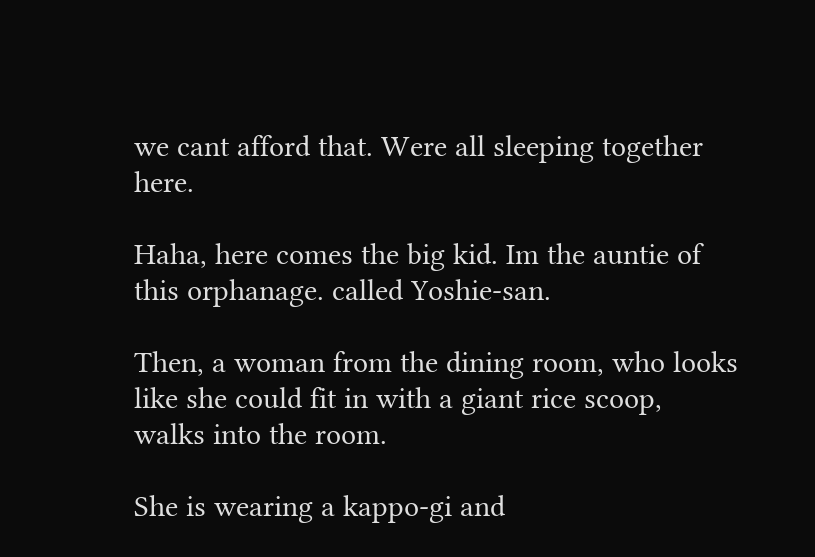we cant afford that. Were all sleeping together here.

Haha, here comes the big kid. Im the auntie of this orphanage. called Yoshie-san.

Then, a woman from the dining room, who looks like she could fit in with a giant rice scoop, walks into the room.

She is wearing a kappo-gi and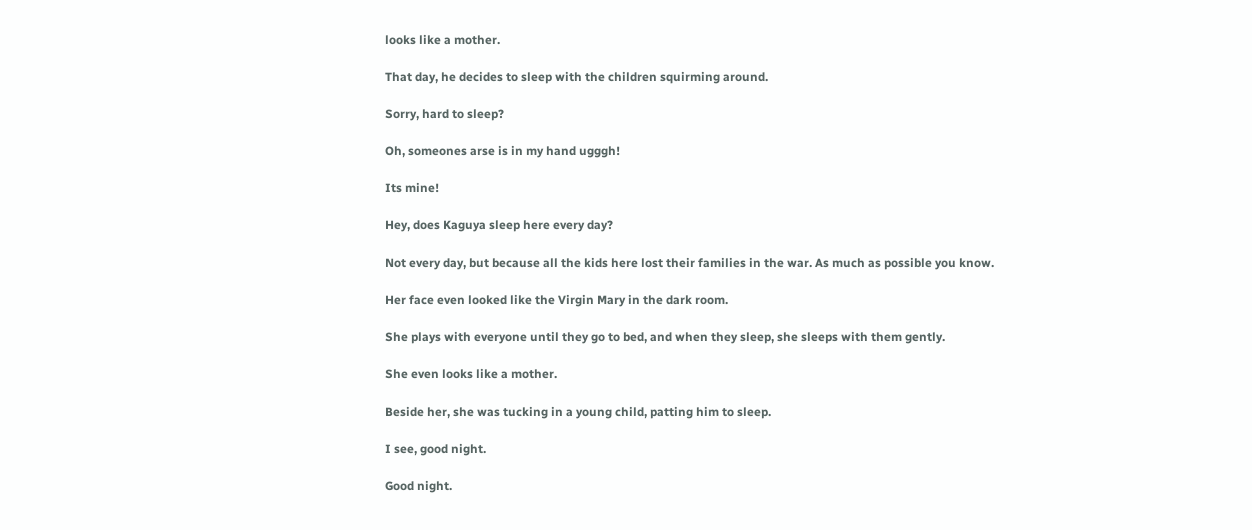looks like a mother.

That day, he decides to sleep with the children squirming around.

Sorry, hard to sleep?

Oh, someones arse is in my hand ugggh!

Its mine!

Hey, does Kaguya sleep here every day?

Not every day, but because all the kids here lost their families in the war. As much as possible you know.

Her face even looked like the Virgin Mary in the dark room.

She plays with everyone until they go to bed, and when they sleep, she sleeps with them gently.

She even looks like a mother.

Beside her, she was tucking in a young child, patting him to sleep.

I see, good night.

Good night.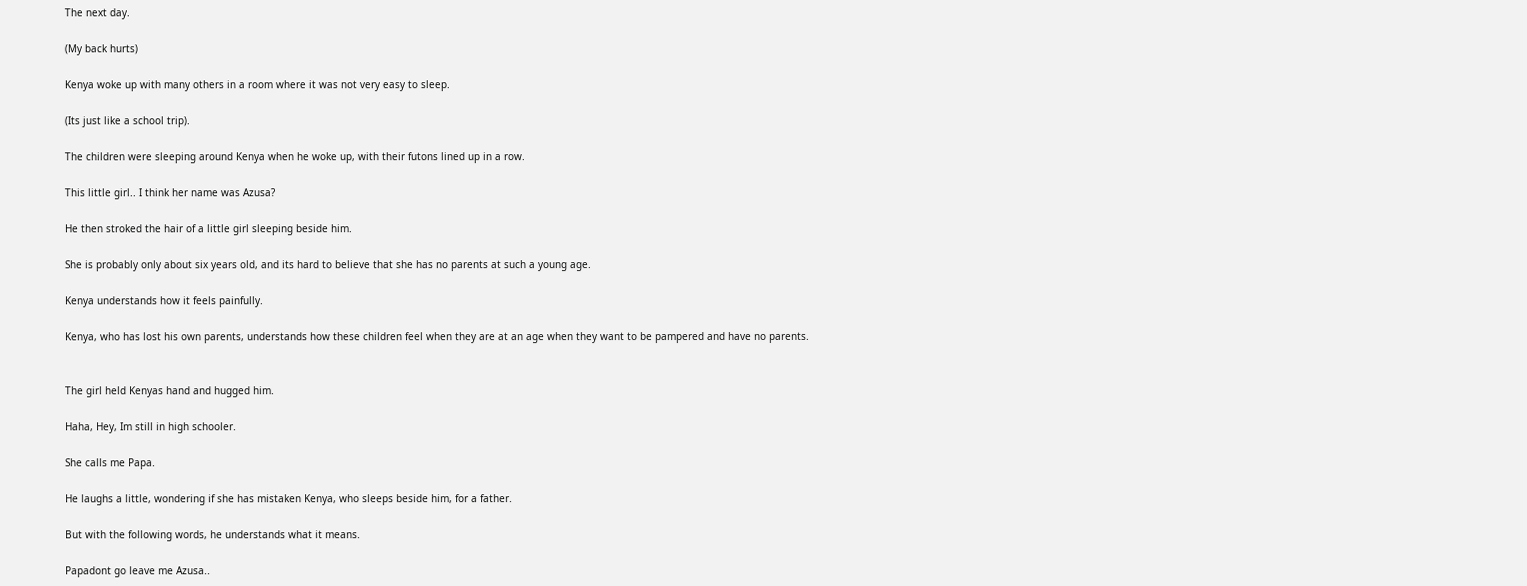The next day.

(My back hurts)

Kenya woke up with many others in a room where it was not very easy to sleep.

(Its just like a school trip).

The children were sleeping around Kenya when he woke up, with their futons lined up in a row.

This little girl.. I think her name was Azusa?

He then stroked the hair of a little girl sleeping beside him.

She is probably only about six years old, and its hard to believe that she has no parents at such a young age.

Kenya understands how it feels painfully.

Kenya, who has lost his own parents, understands how these children feel when they are at an age when they want to be pampered and have no parents.


The girl held Kenyas hand and hugged him.

Haha, Hey, Im still in high schooler.

She calls me Papa.

He laughs a little, wondering if she has mistaken Kenya, who sleeps beside him, for a father.

But with the following words, he understands what it means.

Papadont go leave me Azusa..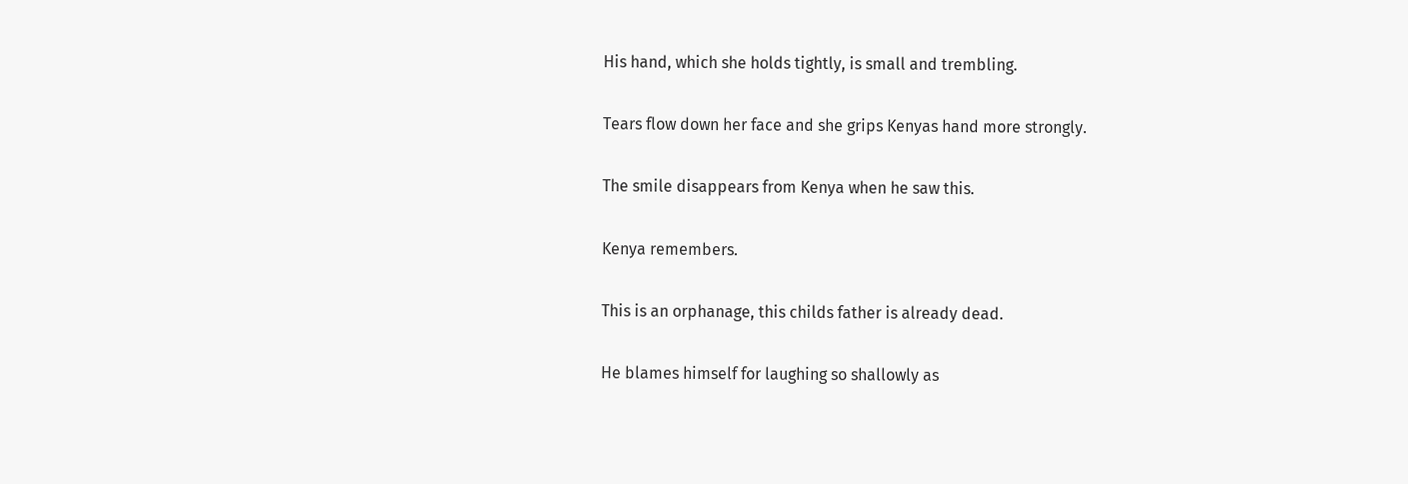His hand, which she holds tightly, is small and trembling.

Tears flow down her face and she grips Kenyas hand more strongly.

The smile disappears from Kenya when he saw this.

Kenya remembers.

This is an orphanage, this childs father is already dead.

He blames himself for laughing so shallowly as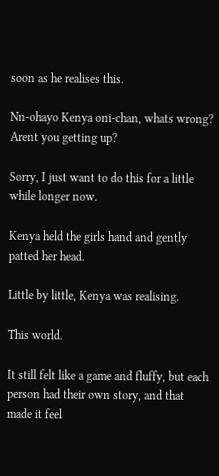soon as he realises this.

Nn-ohayo Kenya oni-chan, whats wrong? Arent you getting up?

Sorry, I just want to do this for a little while longer now.

Kenya held the girls hand and gently patted her head.

Little by little, Kenya was realising.

This world.

It still felt like a game and fluffy, but each person had their own story, and that made it feel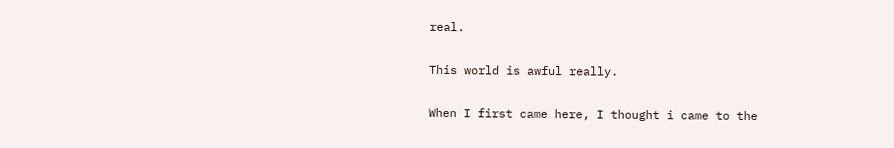real.

This world is awful really.

When I first came here, I thought i came to the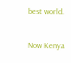best world.

Now Kenya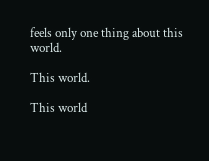feels only one thing about this world.

This world.

This world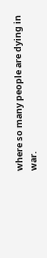where so many people are dying in war.